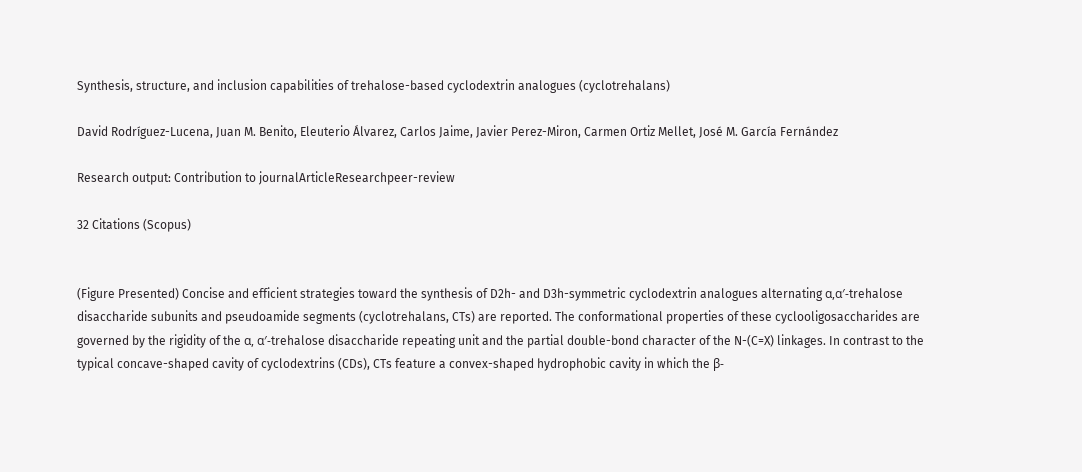Synthesis, structure, and inclusion capabilities of trehalose-based cyclodextrin analogues (cyclotrehalans)

David Rodríguez-Lucena, Juan M. Benito, Eleuterio Álvarez, Carlos Jaime, Javier Perez-Miron, Carmen Ortiz Mellet, José M. García Fernández

Research output: Contribution to journalArticleResearchpeer-review

32 Citations (Scopus)


(Figure Presented) Concise and efficient strategies toward the synthesis of D2h- and D3h-symmetric cyclodextrin analogues alternating α,α′-trehalose disaccharide subunits and pseudoamide segments (cyclotrehalans, CTs) are reported. The conformational properties of these cyclooligosaccharides are governed by the rigidity of the α, α′-trehalose disaccharide repeating unit and the partial double-bond character of the N-(C=X) linkages. In contrast to the typical concave-shaped cavity of cyclodextrins (CDs), CTs feature a convex-shaped hydrophobic cavity in which the β-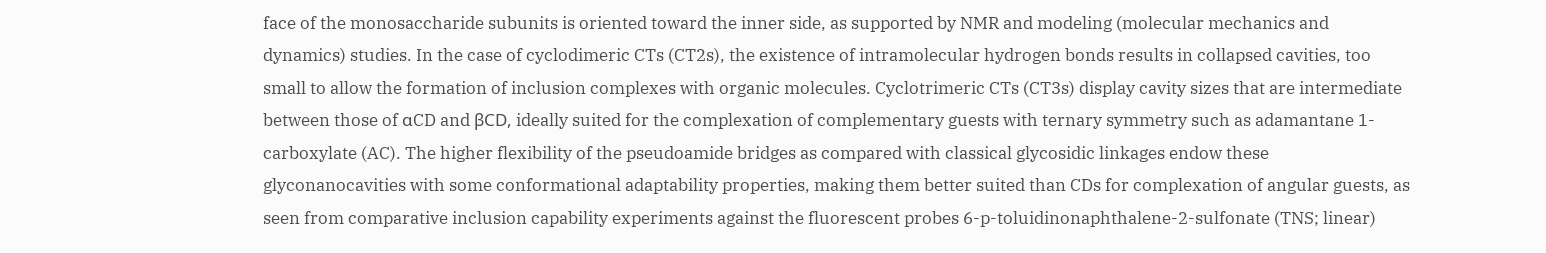face of the monosaccharide subunits is oriented toward the inner side, as supported by NMR and modeling (molecular mechanics and dynamics) studies. In the case of cyclodimeric CTs (CT2s), the existence of intramolecular hydrogen bonds results in collapsed cavities, too small to allow the formation of inclusion complexes with organic molecules. Cyclotrimeric CTs (CT3s) display cavity sizes that are intermediate between those of αCD and βCD, ideally suited for the complexation of complementary guests with ternary symmetry such as adamantane 1-carboxylate (AC). The higher flexibility of the pseudoamide bridges as compared with classical glycosidic linkages endow these glyconanocavities with some conformational adaptability properties, making them better suited than CDs for complexation of angular guests, as seen from comparative inclusion capability experiments against the fluorescent probes 6-p-toluidinonaphthalene-2-sulfonate (TNS; linear)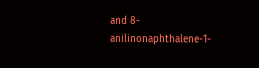and 8-anilinonaphthalene-1-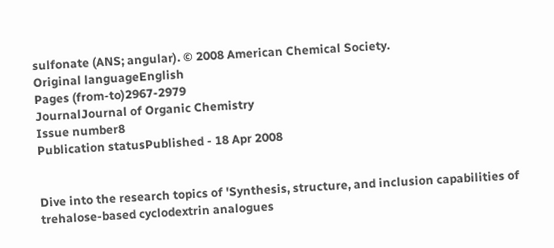sulfonate (ANS; angular). © 2008 American Chemical Society.
Original languageEnglish
Pages (from-to)2967-2979
JournalJournal of Organic Chemistry
Issue number8
Publication statusPublished - 18 Apr 2008


Dive into the research topics of 'Synthesis, structure, and inclusion capabilities of trehalose-based cyclodextrin analogues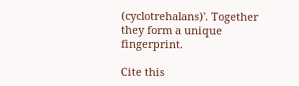(cyclotrehalans)'. Together they form a unique fingerprint.

Cite this